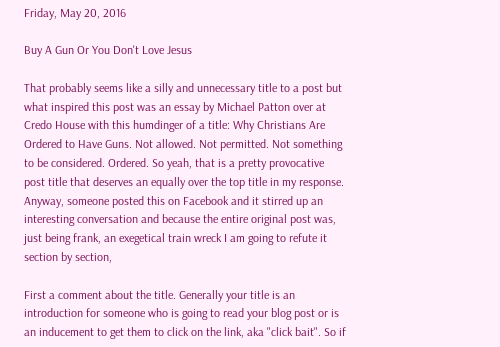Friday, May 20, 2016

Buy A Gun Or You Don't Love Jesus

That probably seems like a silly and unnecessary title to a post but what inspired this post was an essay by Michael Patton over at Credo House with this humdinger of a title: Why Christians Are Ordered to Have Guns. Not allowed. Not permitted. Not something to be considered. Ordered. So yeah, that is a pretty provocative post title that deserves an equally over the top title in my response. Anyway, someone posted this on Facebook and it stirred up an interesting conversation and because the entire original post was, just being frank, an exegetical train wreck I am going to refute it section by section,

First a comment about the title. Generally your title is an introduction for someone who is going to read your blog post or is an inducement to get them to click on the link, aka "click bait". So if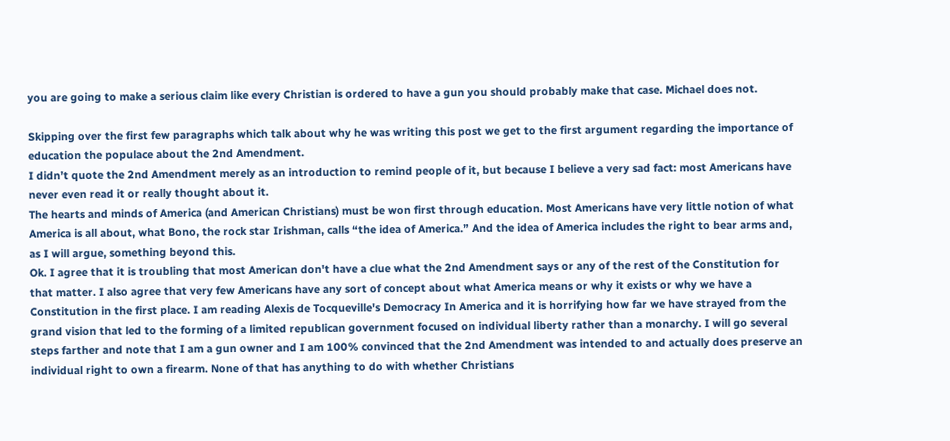you are going to make a serious claim like every Christian is ordered to have a gun you should probably make that case. Michael does not.

Skipping over the first few paragraphs which talk about why he was writing this post we get to the first argument regarding the importance of education the populace about the 2nd Amendment.
I didn’t quote the 2nd Amendment merely as an introduction to remind people of it, but because I believe a very sad fact: most Americans have never even read it or really thought about it.
The hearts and minds of America (and American Christians) must be won first through education. Most Americans have very little notion of what America is all about, what Bono, the rock star Irishman, calls “the idea of America.” And the idea of America includes the right to bear arms and, as I will argue, something beyond this.
Ok. I agree that it is troubling that most American don't have a clue what the 2nd Amendment says or any of the rest of the Constitution for that matter. I also agree that very few Americans have any sort of concept about what America means or why it exists or why we have a Constitution in the first place. I am reading Alexis de Tocqueville's Democracy In America and it is horrifying how far we have strayed from the grand vision that led to the forming of a limited republican government focused on individual liberty rather than a monarchy. I will go several steps farther and note that I am a gun owner and I am 100% convinced that the 2nd Amendment was intended to and actually does preserve an individual right to own a firearm. None of that has anything to do with whether Christians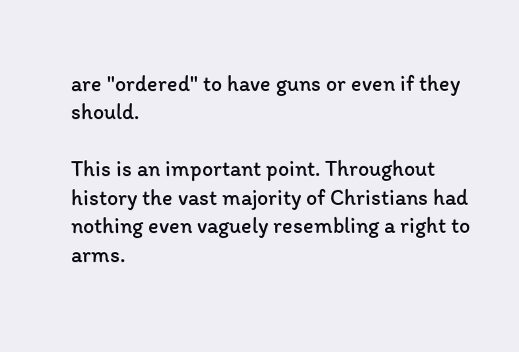are "ordered" to have guns or even if they should.

This is an important point. Throughout history the vast majority of Christians had nothing even vaguely resembling a right to arms.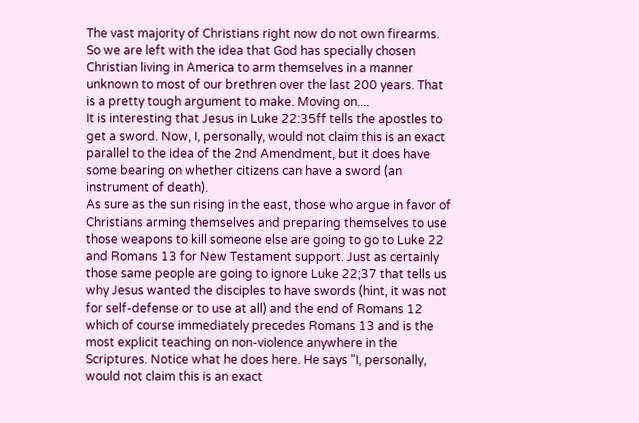The vast majority of Christians right now do not own firearms. So we are left with the idea that God has specially chosen Christian living in America to arm themselves in a manner unknown to most of our brethren over the last 200 years. That is a pretty tough argument to make. Moving on....
It is interesting that Jesus in Luke 22:35ff tells the apostles to get a sword. Now, I, personally, would not claim this is an exact parallel to the idea of the 2nd Amendment, but it does have some bearing on whether citizens can have a sword (an instrument of death).
As sure as the sun rising in the east, those who argue in favor of Christians arming themselves and preparing themselves to use those weapons to kill someone else are going to go to Luke 22 and Romans 13 for New Testament support. Just as certainly those same people are going to ignore Luke 22;37 that tells us why Jesus wanted the disciples to have swords (hint, it was not for self-defense or to use at all) and the end of Romans 12 which of course immediately precedes Romans 13 and is the most explicit teaching on non-violence anywhere in the Scriptures. Notice what he does here. He says "I, personally, would not claim this is an exact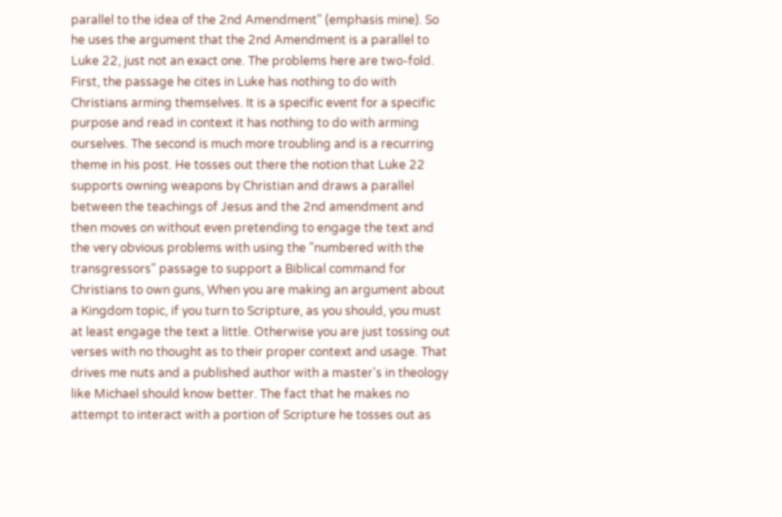parallel to the idea of the 2nd Amendment" (emphasis mine). So he uses the argument that the 2nd Amendment is a parallel to Luke 22, just not an exact one. The problems here are two-fold. First, the passage he cites in Luke has nothing to do with Christians arming themselves. It is a specific event for a specific purpose and read in context it has nothing to do with arming ourselves. The second is much more troubling and is a recurring theme in his post. He tosses out there the notion that Luke 22 supports owning weapons by Christian and draws a parallel between the teachings of Jesus and the 2nd amendment and then moves on without even pretending to engage the text and the very obvious problems with using the "numbered with the transgressors" passage to support a Biblical command for Christians to own guns, When you are making an argument about a Kingdom topic, if you turn to Scripture, as you should, you must at least engage the text a little. Otherwise you are just tossing out verses with no thought as to their proper context and usage. That drives me nuts and a published author with a master's in theology like Michael should know better. The fact that he makes no attempt to interact with a portion of Scripture he tosses out as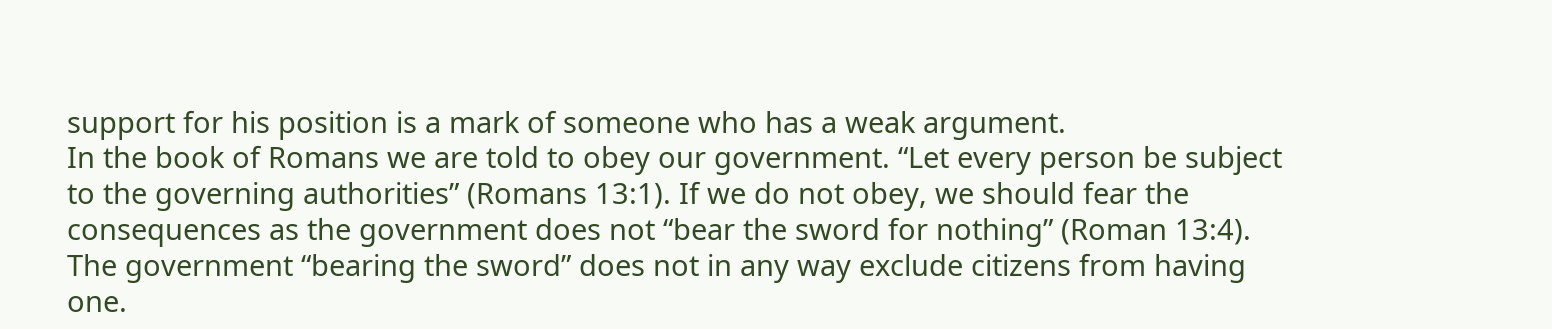support for his position is a mark of someone who has a weak argument.
In the book of Romans we are told to obey our government. “Let every person be subject to the governing authorities” (Romans 13:1). If we do not obey, we should fear the consequences as the government does not “bear the sword for nothing” (Roman 13:4).
The government “bearing the sword” does not in any way exclude citizens from having one.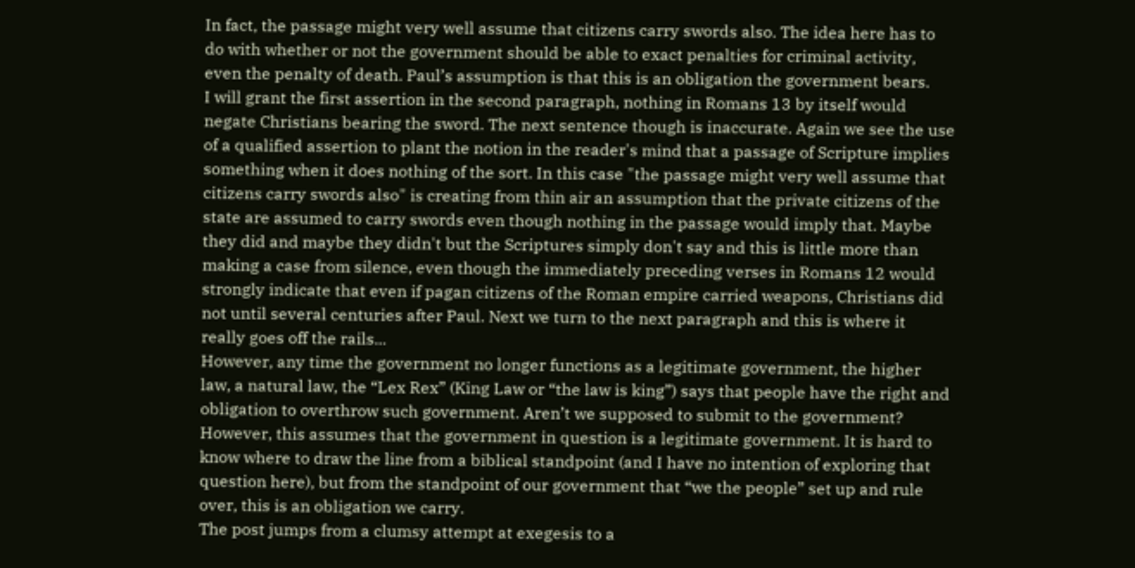In fact, the passage might very well assume that citizens carry swords also. The idea here has to do with whether or not the government should be able to exact penalties for criminal activity, even the penalty of death. Paul’s assumption is that this is an obligation the government bears.
I will grant the first assertion in the second paragraph, nothing in Romans 13 by itself would negate Christians bearing the sword. The next sentence though is inaccurate. Again we see the use of a qualified assertion to plant the notion in the reader's mind that a passage of Scripture implies something when it does nothing of the sort. In this case "the passage might very well assume that citizens carry swords also" is creating from thin air an assumption that the private citizens of the state are assumed to carry swords even though nothing in the passage would imply that. Maybe they did and maybe they didn't but the Scriptures simply don't say and this is little more than making a case from silence, even though the immediately preceding verses in Romans 12 would strongly indicate that even if pagan citizens of the Roman empire carried weapons, Christians did not until several centuries after Paul. Next we turn to the next paragraph and this is where it really goes off the rails...
However, any time the government no longer functions as a legitimate government, the higher law, a natural law, the “Lex Rex” (King Law or “the law is king”) says that people have the right and obligation to overthrow such government. Aren’t we supposed to submit to the government? However, this assumes that the government in question is a legitimate government. It is hard to know where to draw the line from a biblical standpoint (and I have no intention of exploring that question here), but from the standpoint of our government that “we the people” set up and rule over, this is an obligation we carry.
The post jumps from a clumsy attempt at exegesis to a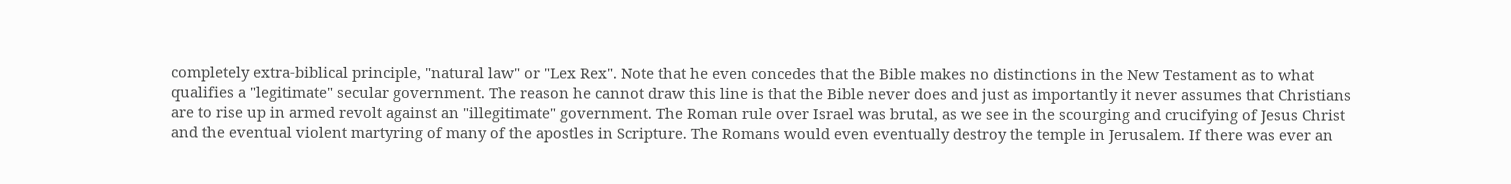completely extra-biblical principle, "natural law" or "Lex Rex". Note that he even concedes that the Bible makes no distinctions in the New Testament as to what qualifies a "legitimate" secular government. The reason he cannot draw this line is that the Bible never does and just as importantly it never assumes that Christians are to rise up in armed revolt against an "illegitimate" government. The Roman rule over Israel was brutal, as we see in the scourging and crucifying of Jesus Christ and the eventual violent martyring of many of the apostles in Scripture. The Romans would even eventually destroy the temple in Jerusalem. If there was ever an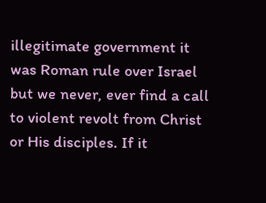illegitimate government it was Roman rule over Israel but we never, ever find a call to violent revolt from Christ or His disciples. If it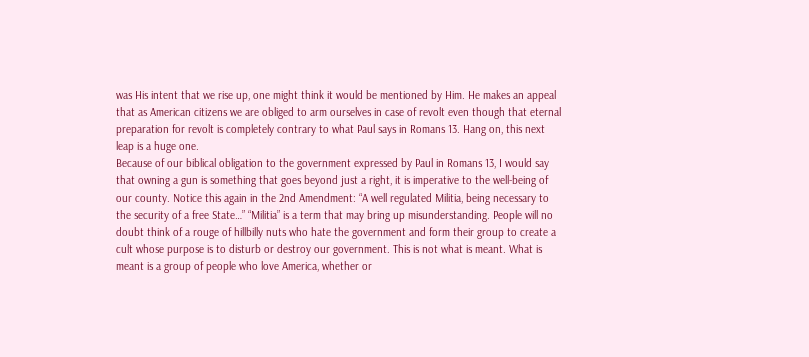was His intent that we rise up, one might think it would be mentioned by Him. He makes an appeal that as American citizens we are obliged to arm ourselves in case of revolt even though that eternal preparation for revolt is completely contrary to what Paul says in Romans 13. Hang on, this next leap is a huge one.
Because of our biblical obligation to the government expressed by Paul in Romans 13, I would say that owning a gun is something that goes beyond just a right, it is imperative to the well-being of our county. Notice this again in the 2nd Amendment: “A well regulated Militia, being necessary to the security of a free State…” “Militia” is a term that may bring up misunderstanding. People will no doubt think of a rouge of hillbilly nuts who hate the government and form their group to create a cult whose purpose is to disturb or destroy our government. This is not what is meant. What is meant is a group of people who love America, whether or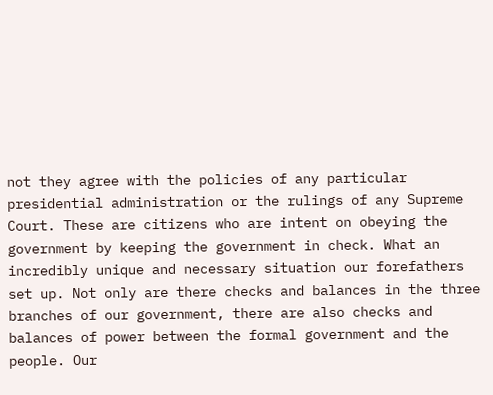not they agree with the policies of any particular presidential administration or the rulings of any Supreme Court. These are citizens who are intent on obeying the government by keeping the government in check. What an incredibly unique and necessary situation our forefathers set up. Not only are there checks and balances in the three branches of our government, there are also checks and balances of power between the formal government and the people. Our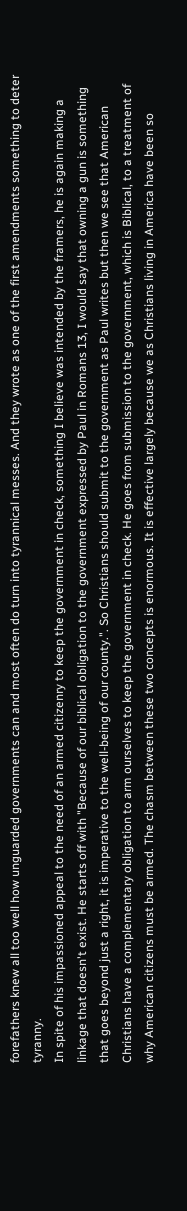forefathers knew all too well how unguarded governments can and most often do turn into tyrannical messes. And they wrote as one of the first amendments something to deter tyranny.
In spite of his impassioned appeal to the need of an armed citizenry to keep the government in check, something I believe was intended by the framers, he is again making a linkage that doesn't exist. He starts off with "Because of our biblical obligation to the government expressed by Paul in Romans 13, I would say that owning a gun is something that goes beyond just a right, it is imperative to the well-being of our county.". So Christians should submit to the government as Paul writes but then we see that American Christians have a complementary obligation to arm ourselves to keep the government in check. He goes from submission to the government, which is Biblical, to a treatment of why American citizens must be armed. The chasm between these two concepts is enormous. It is effective largely because we as Christians living in America have been so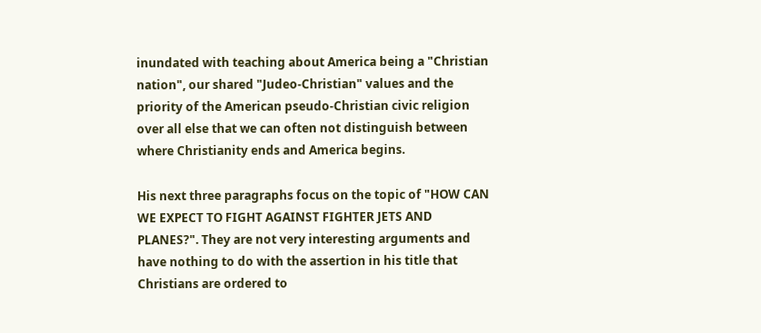inundated with teaching about America being a "Christian nation", our shared "Judeo-Christian" values and the priority of the American pseudo-Christian civic religion over all else that we can often not distinguish between where Christianity ends and America begins.

His next three paragraphs focus on the topic of "HOW CAN WE EXPECT TO FIGHT AGAINST FIGHTER JETS AND PLANES?". They are not very interesting arguments and have nothing to do with the assertion in his title that Christians are ordered to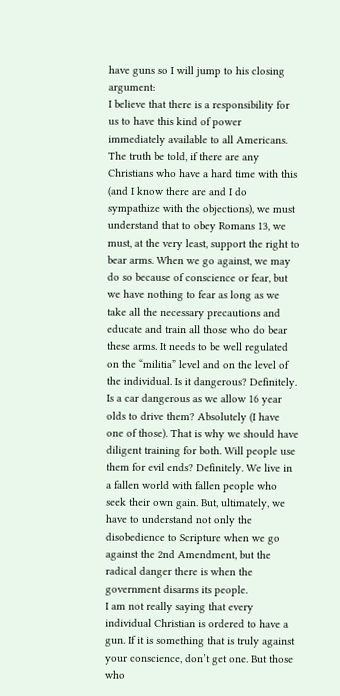have guns so I will jump to his closing argument:
I believe that there is a responsibility for us to have this kind of power immediately available to all Americans. The truth be told, if there are any Christians who have a hard time with this (and I know there are and I do sympathize with the objections), we must understand that to obey Romans 13, we must, at the very least, support the right to bear arms. When we go against, we may do so because of conscience or fear, but we have nothing to fear as long as we take all the necessary precautions and educate and train all those who do bear these arms. It needs to be well regulated on the “militia” level and on the level of the individual. Is it dangerous? Definitely. Is a car dangerous as we allow 16 year olds to drive them? Absolutely (I have one of those). That is why we should have diligent training for both. Will people use them for evil ends? Definitely. We live in a fallen world with fallen people who seek their own gain. But, ultimately, we have to understand not only the disobedience to Scripture when we go against the 2nd Amendment, but the radical danger there is when the government disarms its people.
I am not really saying that every individual Christian is ordered to have a gun. If it is something that is truly against your conscience, don’t get one. But those who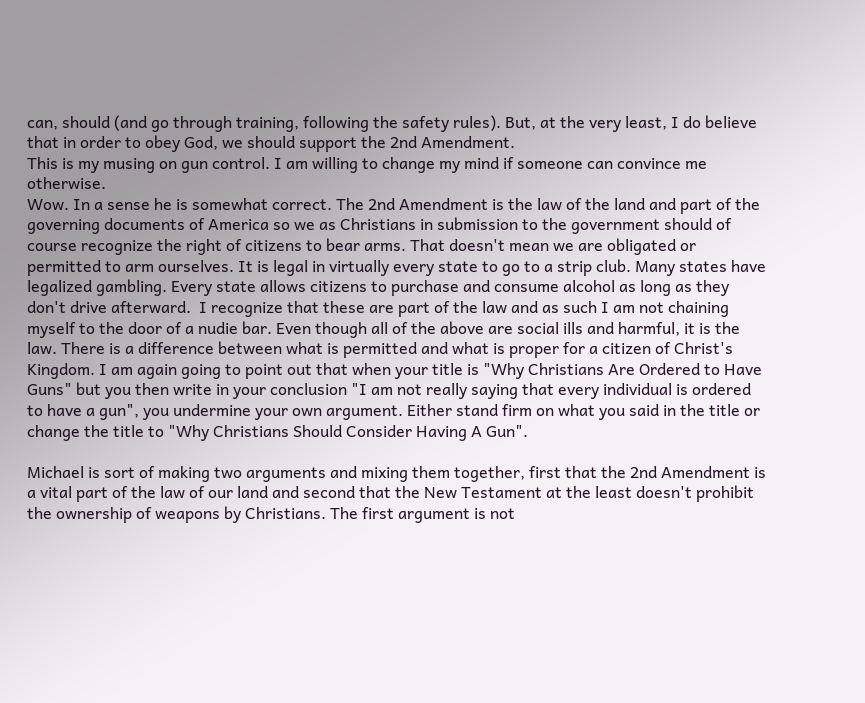can, should (and go through training, following the safety rules). But, at the very least, I do believe that in order to obey God, we should support the 2nd Amendment.
This is my musing on gun control. I am willing to change my mind if someone can convince me otherwise.
Wow. In a sense he is somewhat correct. The 2nd Amendment is the law of the land and part of the governing documents of America so we as Christians in submission to the government should of course recognize the right of citizens to bear arms. That doesn't mean we are obligated or permitted to arm ourselves. It is legal in virtually every state to go to a strip club. Many states have legalized gambling. Every state allows citizens to purchase and consume alcohol as long as they don't drive afterward.  I recognize that these are part of the law and as such I am not chaining myself to the door of a nudie bar. Even though all of the above are social ills and harmful, it is the law. There is a difference between what is permitted and what is proper for a citizen of Christ's Kingdom. I am again going to point out that when your title is "Why Christians Are Ordered to Have Guns" but you then write in your conclusion "I am not really saying that every individual is ordered to have a gun", you undermine your own argument. Either stand firm on what you said in the title or change the title to "Why Christians Should Consider Having A Gun".

Michael is sort of making two arguments and mixing them together, first that the 2nd Amendment is a vital part of the law of our land and second that the New Testament at the least doesn't prohibit the ownership of weapons by Christians. The first argument is not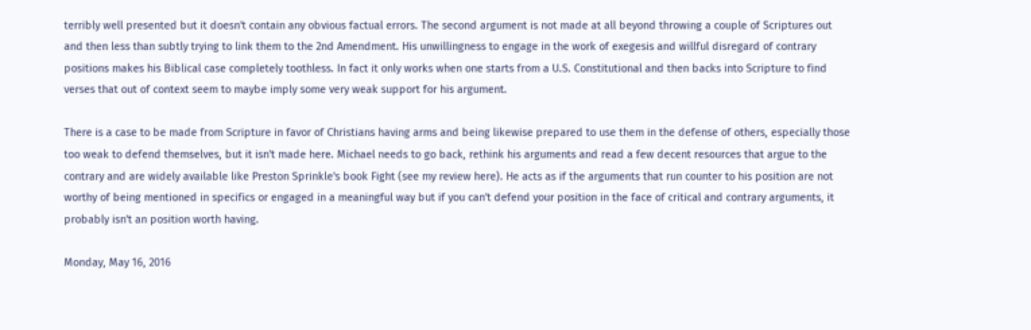terribly well presented but it doesn't contain any obvious factual errors. The second argument is not made at all beyond throwing a couple of Scriptures out and then less than subtly trying to link them to the 2nd Amendment. His unwillingness to engage in the work of exegesis and willful disregard of contrary positions makes his Biblical case completely toothless. In fact it only works when one starts from a U.S. Constitutional and then backs into Scripture to find verses that out of context seem to maybe imply some very weak support for his argument.

There is a case to be made from Scripture in favor of Christians having arms and being likewise prepared to use them in the defense of others, especially those too weak to defend themselves, but it isn't made here. Michael needs to go back, rethink his arguments and read a few decent resources that argue to the contrary and are widely available like Preston Sprinkle's book Fight (see my review here). He acts as if the arguments that run counter to his position are not worthy of being mentioned in specifics or engaged in a meaningful way but if you can't defend your position in the face of critical and contrary arguments, it probably isn't an position worth having.

Monday, May 16, 2016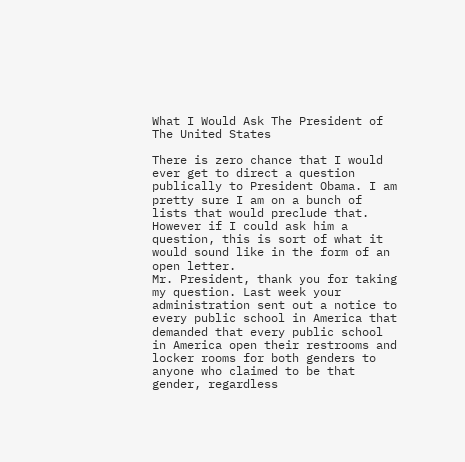What I Would Ask The President of The United States

There is zero chance that I would ever get to direct a question publically to President Obama. I am pretty sure I am on a bunch of lists that would preclude that. However if I could ask him a question, this is sort of what it would sound like in the form of an open letter.
Mr. President, thank you for taking my question. Last week your administration sent out a notice to every public school in America that demanded that every public school in America open their restrooms and locker rooms for both genders to anyone who claimed to be that gender, regardless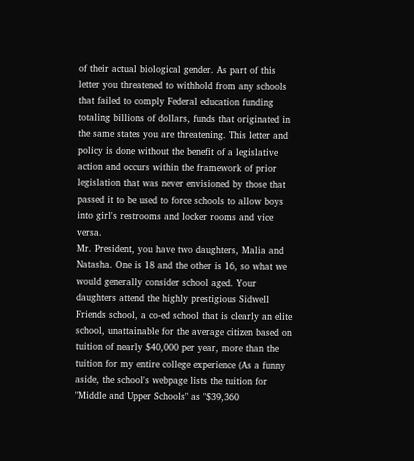of their actual biological gender. As part of this letter you threatened to withhold from any schools that failed to comply Federal education funding totaling billions of dollars, funds that originated in the same states you are threatening. This letter and policy is done without the benefit of a legislative action and occurs within the framework of prior legislation that was never envisioned by those that passed it to be used to force schools to allow boys into girl's restrooms and locker rooms and vice versa.
Mr. President, you have two daughters, Malia and Natasha. One is 18 and the other is 16, so what we would generally consider school aged. Your daughters attend the highly prestigious Sidwell Friends school, a co-ed school that is clearly an elite school, unattainable for the average citizen based on tuition of nearly $40,000 per year, more than the tuition for my entire college experience (As a funny aside, the school's webpage lists the tuition for "Middle and Upper Schools" as "$39,360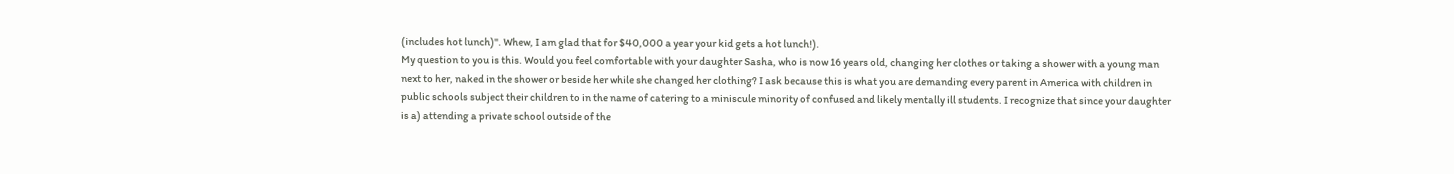(includes hot lunch)". Whew, I am glad that for $40,000 a year your kid gets a hot lunch!).
My question to you is this. Would you feel comfortable with your daughter Sasha, who is now 16 years old, changing her clothes or taking a shower with a young man next to her, naked in the shower or beside her while she changed her clothing? I ask because this is what you are demanding every parent in America with children in public schools subject their children to in the name of catering to a miniscule minority of confused and likely mentally ill students. I recognize that since your daughter is a) attending a private school outside of the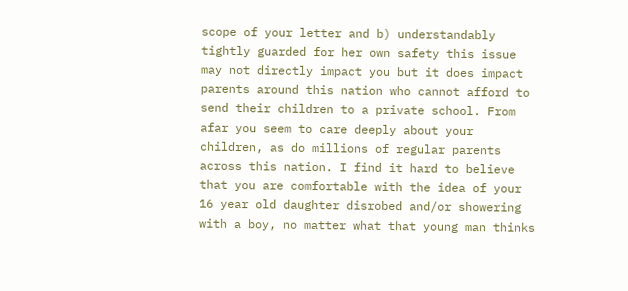scope of your letter and b) understandably tightly guarded for her own safety this issue may not directly impact you but it does impact parents around this nation who cannot afford to send their children to a private school. From afar you seem to care deeply about your children, as do millions of regular parents across this nation. I find it hard to believe that you are comfortable with the idea of your 16 year old daughter disrobed and/or showering with a boy, no matter what that young man thinks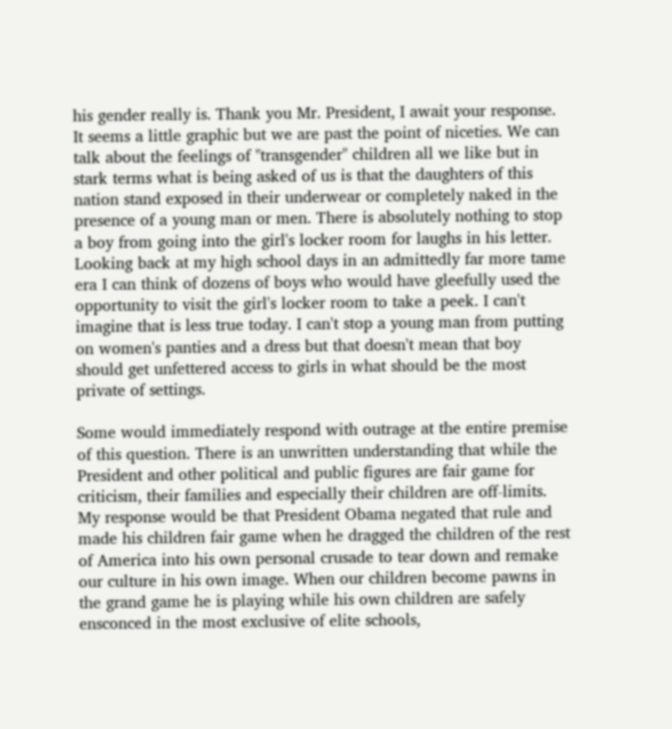his gender really is. Thank you Mr. President, I await your response.
It seems a little graphic but we are past the point of niceties. We can talk about the feelings of "transgender" children all we like but in stark terms what is being asked of us is that the daughters of this nation stand exposed in their underwear or completely naked in the presence of a young man or men. There is absolutely nothing to stop a boy from going into the girl's locker room for laughs in his letter. Looking back at my high school days in an admittedly far more tame era I can think of dozens of boys who would have gleefully used the opportunity to visit the girl's locker room to take a peek. I can't imagine that is less true today. I can't stop a young man from putting on women's panties and a dress but that doesn't mean that boy should get unfettered access to girls in what should be the most private of settings.

Some would immediately respond with outrage at the entire premise of this question. There is an unwritten understanding that while the President and other political and public figures are fair game for criticism, their families and especially their children are off-limits. My response would be that President Obama negated that rule and made his children fair game when he dragged the children of the rest of America into his own personal crusade to tear down and remake our culture in his own image. When our children become pawns in the grand game he is playing while his own children are safely ensconced in the most exclusive of elite schools,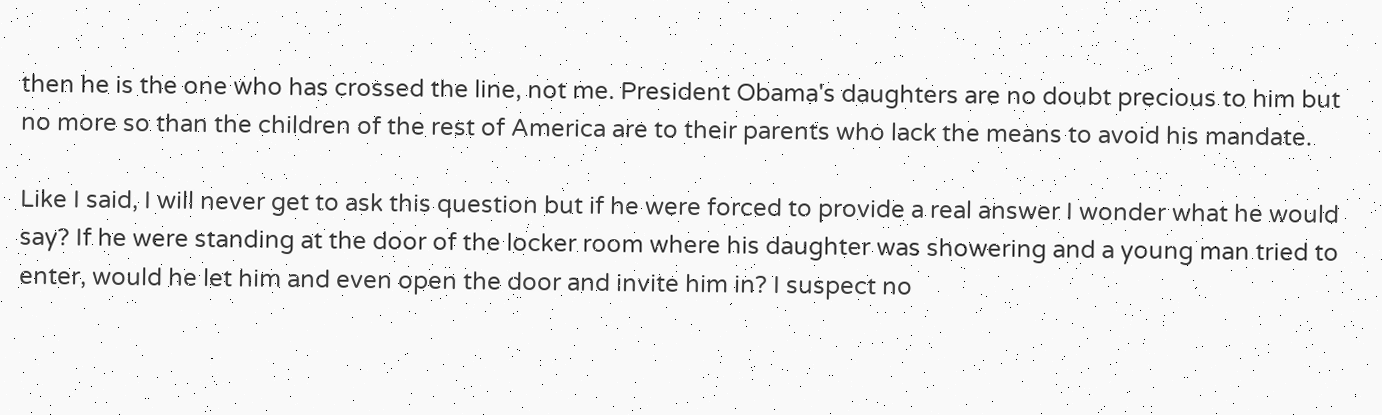then he is the one who has crossed the line, not me. President Obama's daughters are no doubt precious to him but no more so than the children of the rest of America are to their parents who lack the means to avoid his mandate.

Like I said, I will never get to ask this question but if he were forced to provide a real answer I wonder what he would say? If he were standing at the door of the locker room where his daughter was showering and a young man tried to enter, would he let him and even open the door and invite him in? I suspect no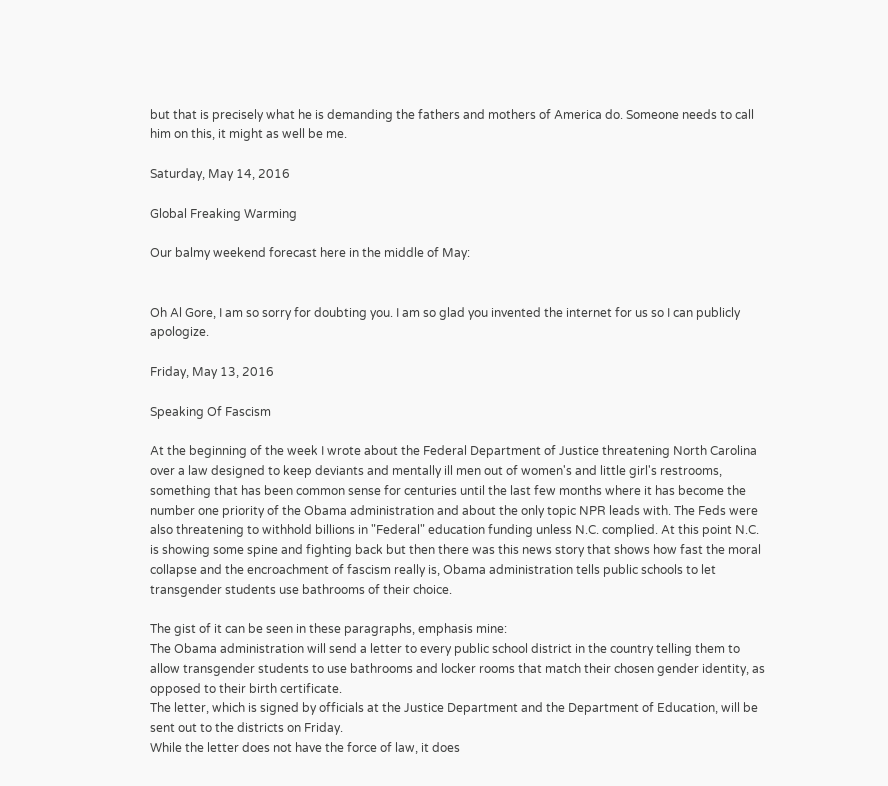but that is precisely what he is demanding the fathers and mothers of America do. Someone needs to call him on this, it might as well be me.

Saturday, May 14, 2016

Global Freaking Warming

Our balmy weekend forecast here in the middle of May:


Oh Al Gore, I am so sorry for doubting you. I am so glad you invented the internet for us so I can publicly apologize.

Friday, May 13, 2016

Speaking Of Fascism

At the beginning of the week I wrote about the Federal Department of Justice threatening North Carolina over a law designed to keep deviants and mentally ill men out of women's and little girl's restrooms, something that has been common sense for centuries until the last few months where it has become the number one priority of the Obama administration and about the only topic NPR leads with. The Feds were also threatening to withhold billions in "Federal" education funding unless N.C. complied. At this point N.C. is showing some spine and fighting back but then there was this news story that shows how fast the moral collapse and the encroachment of fascism really is, Obama administration tells public schools to let transgender students use bathrooms of their choice.

The gist of it can be seen in these paragraphs, emphasis mine:
The Obama administration will send a letter to every public school district in the country telling them to allow transgender students to use bathrooms and locker rooms that match their chosen gender identity, as opposed to their birth certificate.
The letter, which is signed by officials at the Justice Department and the Department of Education, will be sent out to the districts on Friday.
While the letter does not have the force of law, it does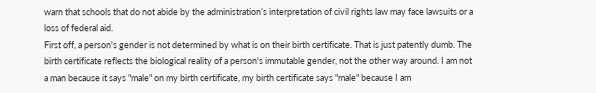warn that schools that do not abide by the administration’s interpretation of civil rights law may face lawsuits or a loss of federal aid.
First off, a person's gender is not determined by what is on their birth certificate. That is just patently dumb. The birth certificate reflects the biological reality of a person's immutable gender, not the other way around. I am not a man because it says "male" on my birth certificate, my birth certificate says "male" because I am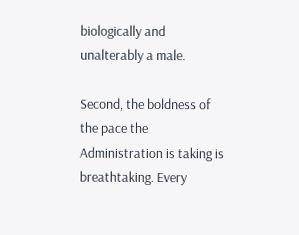biologically and unalterably a male.

Second, the boldness of the pace the Administration is taking is breathtaking. Every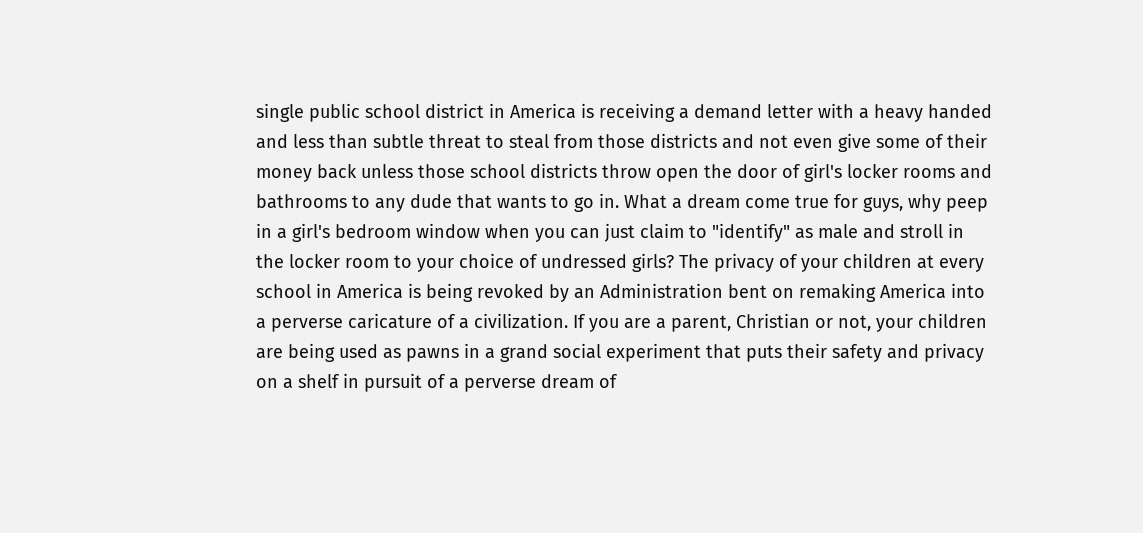single public school district in America is receiving a demand letter with a heavy handed and less than subtle threat to steal from those districts and not even give some of their money back unless those school districts throw open the door of girl's locker rooms and bathrooms to any dude that wants to go in. What a dream come true for guys, why peep in a girl's bedroom window when you can just claim to "identify" as male and stroll in the locker room to your choice of undressed girls? The privacy of your children at every school in America is being revoked by an Administration bent on remaking America into a perverse caricature of a civilization. If you are a parent, Christian or not, your children are being used as pawns in a grand social experiment that puts their safety and privacy on a shelf in pursuit of a perverse dream of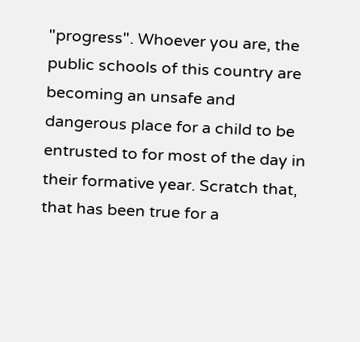"progress". Whoever you are, the public schools of this country are becoming an unsafe and dangerous place for a child to be entrusted to for most of the day in their formative year. Scratch that, that has been true for a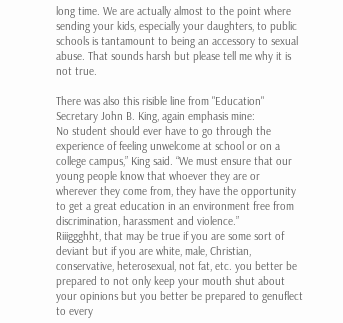long time. We are actually almost to the point where sending your kids, especially your daughters, to public schools is tantamount to being an accessory to sexual abuse. That sounds harsh but please tell me why it is not true.

There was also this risible line from "Education" Secretary John B. King, again emphasis mine:
No student should ever have to go through the experience of feeling unwelcome at school or on a college campus,” King said. “We must ensure that our young people know that whoever they are or wherever they come from, they have the opportunity to get a great education in an environment free from discrimination, harassment and violence.”
Riiiggghht, that may be true if you are some sort of deviant but if you are white, male, Christian, conservative, heterosexual, not fat, etc. you better be prepared to not only keep your mouth shut about your opinions but you better be prepared to genuflect to every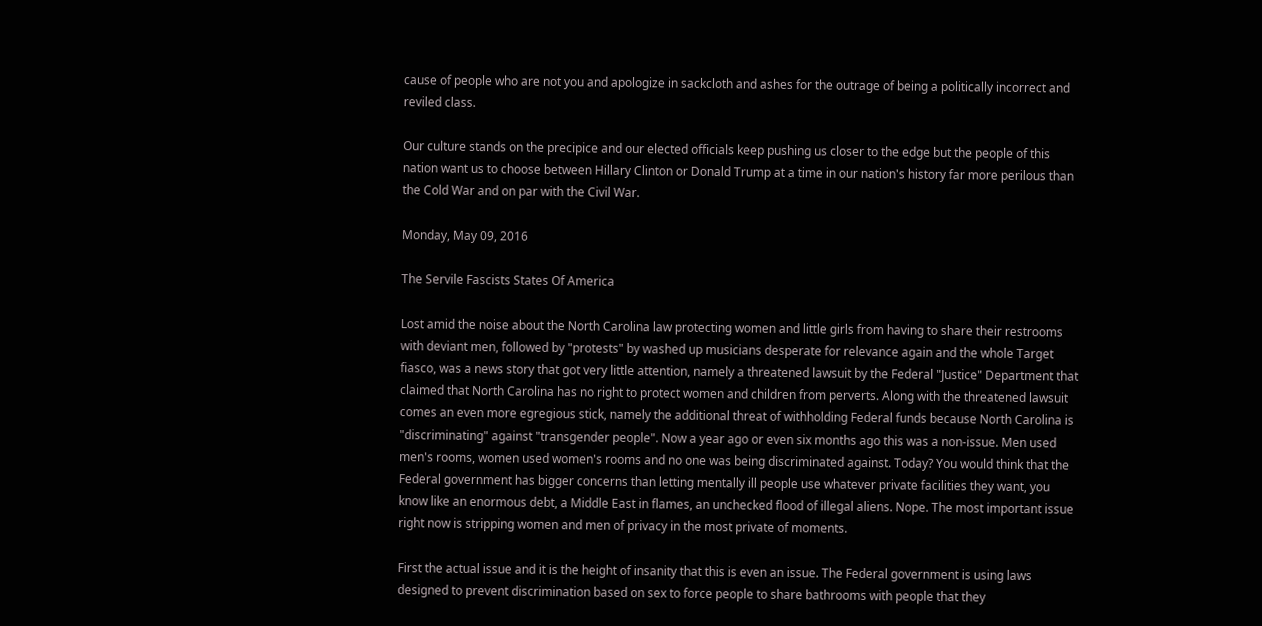cause of people who are not you and apologize in sackcloth and ashes for the outrage of being a politically incorrect and reviled class.

Our culture stands on the precipice and our elected officials keep pushing us closer to the edge but the people of this nation want us to choose between Hillary Clinton or Donald Trump at a time in our nation's history far more perilous than the Cold War and on par with the Civil War.

Monday, May 09, 2016

The Servile Fascists States Of America

Lost amid the noise about the North Carolina law protecting women and little girls from having to share their restrooms with deviant men, followed by "protests" by washed up musicians desperate for relevance again and the whole Target fiasco, was a news story that got very little attention, namely a threatened lawsuit by the Federal "Justice" Department that claimed that North Carolina has no right to protect women and children from perverts. Along with the threatened lawsuit comes an even more egregious stick, namely the additional threat of withholding Federal funds because North Carolina is "discriminating" against "transgender people". Now a year ago or even six months ago this was a non-issue. Men used men's rooms, women used women's rooms and no one was being discriminated against. Today? You would think that the Federal government has bigger concerns than letting mentally ill people use whatever private facilities they want, you know like an enormous debt, a Middle East in flames, an unchecked flood of illegal aliens. Nope. The most important issue right now is stripping women and men of privacy in the most private of moments.

First the actual issue and it is the height of insanity that this is even an issue. The Federal government is using laws designed to prevent discrimination based on sex to force people to share bathrooms with people that they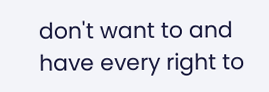don't want to and have every right to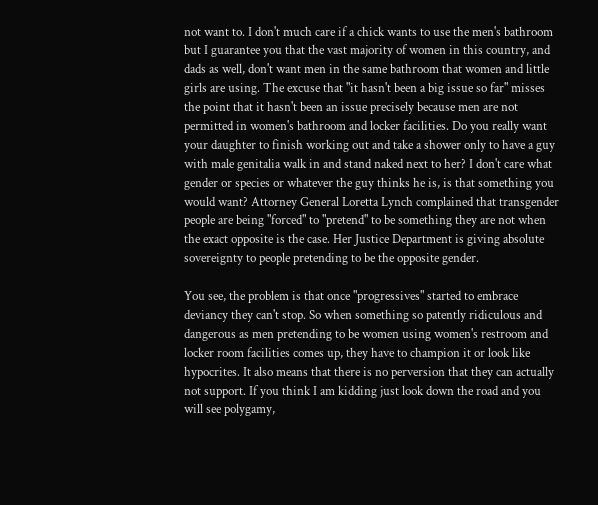not want to. I don't much care if a chick wants to use the men's bathroom but I guarantee you that the vast majority of women in this country, and dads as well, don't want men in the same bathroom that women and little girls are using. The excuse that "it hasn't been a big issue so far" misses the point that it hasn't been an issue precisely because men are not permitted in women's bathroom and locker facilities. Do you really want your daughter to finish working out and take a shower only to have a guy with male genitalia walk in and stand naked next to her? I don't care what gender or species or whatever the guy thinks he is, is that something you would want? Attorney General Loretta Lynch complained that transgender people are being "forced" to "pretend" to be something they are not when the exact opposite is the case. Her Justice Department is giving absolute sovereignty to people pretending to be the opposite gender.

You see, the problem is that once "progressives" started to embrace deviancy they can't stop. So when something so patently ridiculous and dangerous as men pretending to be women using women's restroom and locker room facilities comes up, they have to champion it or look like hypocrites. It also means that there is no perversion that they can actually not support. If you think I am kidding just look down the road and you will see polygamy,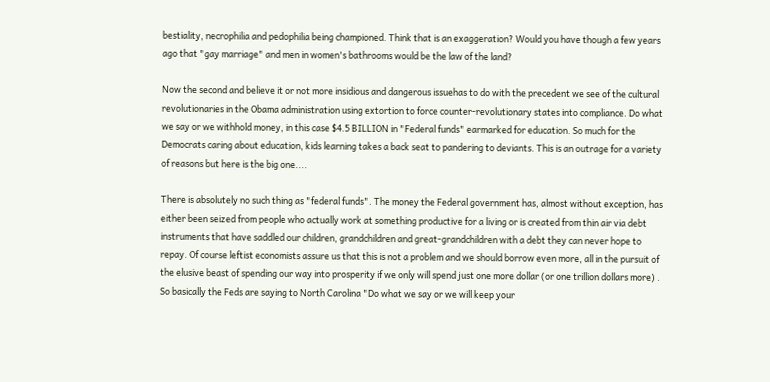bestiality, necrophilia and pedophilia being championed. Think that is an exaggeration? Would you have though a few years ago that "gay marriage" and men in women's bathrooms would be the law of the land?

Now the second and believe it or not more insidious and dangerous issuehas to do with the precedent we see of the cultural revolutionaries in the Obama administration using extortion to force counter-revolutionary states into compliance. Do what we say or we withhold money, in this case $4.5 BILLION in "Federal funds" earmarked for education. So much for the Democrats caring about education, kids learning takes a back seat to pandering to deviants. This is an outrage for a variety of reasons but here is the big one....

There is absolutely no such thing as "federal funds". The money the Federal government has, almost without exception, has either been seized from people who actually work at something productive for a living or is created from thin air via debt instruments that have saddled our children, grandchildren and great-grandchildren with a debt they can never hope to repay. Of course leftist economists assure us that this is not a problem and we should borrow even more, all in the pursuit of the elusive beast of spending our way into prosperity if we only will spend just one more dollar (or one trillion dollars more) . So basically the Feds are saying to North Carolina "Do what we say or we will keep your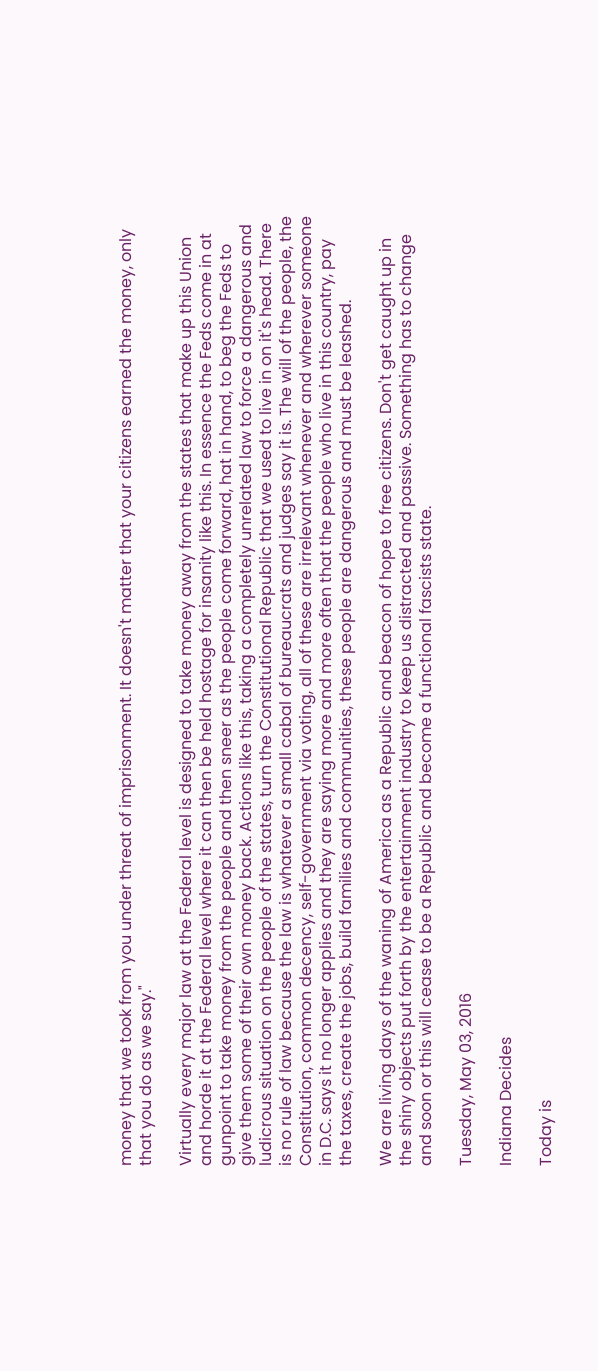money that we took from you under threat of imprisonment. It doesn't matter that your citizens earned the money, only that you do as we say."

Virtually every major law at the Federal level is designed to take money away from the states that make up this Union and horde it at the Federal level where it can then be held hostage for insanity like this. In essence the Feds come in at gunpoint to take money from the people and then sneer as the people come forward, hat in hand, to beg the Feds to give them some of their own money back. Actions like this, taking a completely unrelated law to force a dangerous and ludicrous situation on the people of the states, turn the Constitutional Republic that we used to live in on it's head. There is no rule of law because the law is whatever a small cabal of bureaucrats and judges say it is. The will of the people, the Constitution, common decency, self-government via voting, all of these are irrelevant whenever and wherever someone in D.C. says it no longer applies and they are saying more and more often that the people who live in this country, pay the taxes, create the jobs, build families and communities, these people are dangerous and must be leashed.

We are living days of the waning of America as a Republic and beacon of hope to free citizens. Don't get caught up in the shiny objects put forth by the entertainment industry to keep us distracted and passive. Something has to change and soon or this will cease to be a Republic and become a functional fascists state.

Tuesday, May 03, 2016

Indiana Decides

Today is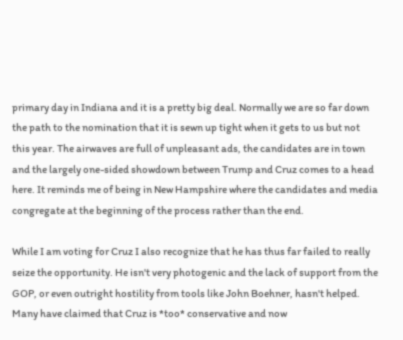primary day in Indiana and it is a pretty big deal. Normally we are so far down the path to the nomination that it is sewn up tight when it gets to us but not this year. The airwaves are full of unpleasant ads, the candidates are in town and the largely one-sided showdown between Trump and Cruz comes to a head here. It reminds me of being in New Hampshire where the candidates and media congregate at the beginning of the process rather than the end.

While I am voting for Cruz I also recognize that he has thus far failed to really seize the opportunity. He isn't very photogenic and the lack of support from the GOP, or even outright hostility from tools like John Boehner, hasn't helped. Many have claimed that Cruz is *too* conservative and now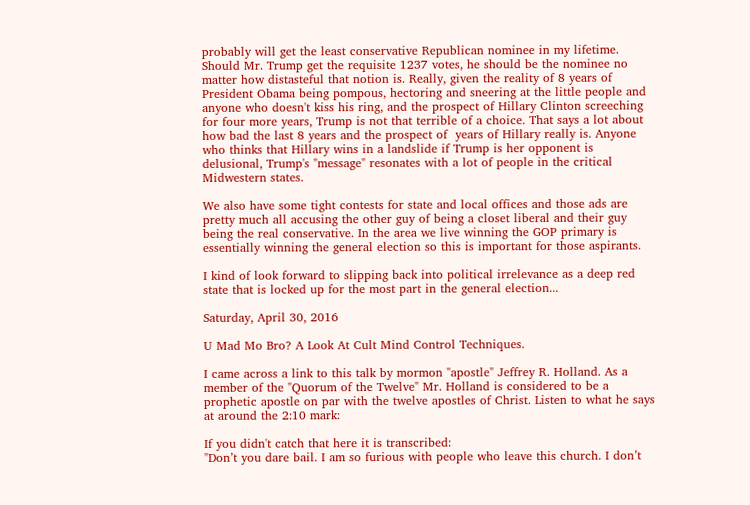probably will get the least conservative Republican nominee in my lifetime. Should Mr. Trump get the requisite 1237 votes, he should be the nominee no matter how distasteful that notion is. Really, given the reality of 8 years of President Obama being pompous, hectoring and sneering at the little people and anyone who doesn't kiss his ring, and the prospect of Hillary Clinton screeching for four more years, Trump is not that terrible of a choice. That says a lot about how bad the last 8 years and the prospect of  years of Hillary really is. Anyone who thinks that Hillary wins in a landslide if Trump is her opponent is delusional, Trump's "message" resonates with a lot of people in the critical Midwestern states.

We also have some tight contests for state and local offices and those ads are pretty much all accusing the other guy of being a closet liberal and their guy being the real conservative. In the area we live winning the GOP primary is essentially winning the general election so this is important for those aspirants.

I kind of look forward to slipping back into political irrelevance as a deep red state that is locked up for the most part in the general election...

Saturday, April 30, 2016

U Mad Mo Bro? A Look At Cult Mind Control Techniques.

I came across a link to this talk by mormon "apostle" Jeffrey R. Holland. As a member of the "Quorum of the Twelve" Mr. Holland is considered to be a prophetic apostle on par with the twelve apostles of Christ. Listen to what he says at around the 2:10 mark:

If you didn't catch that here it is transcribed:
"Don’t you dare bail. I am so furious with people who leave this church. I don’t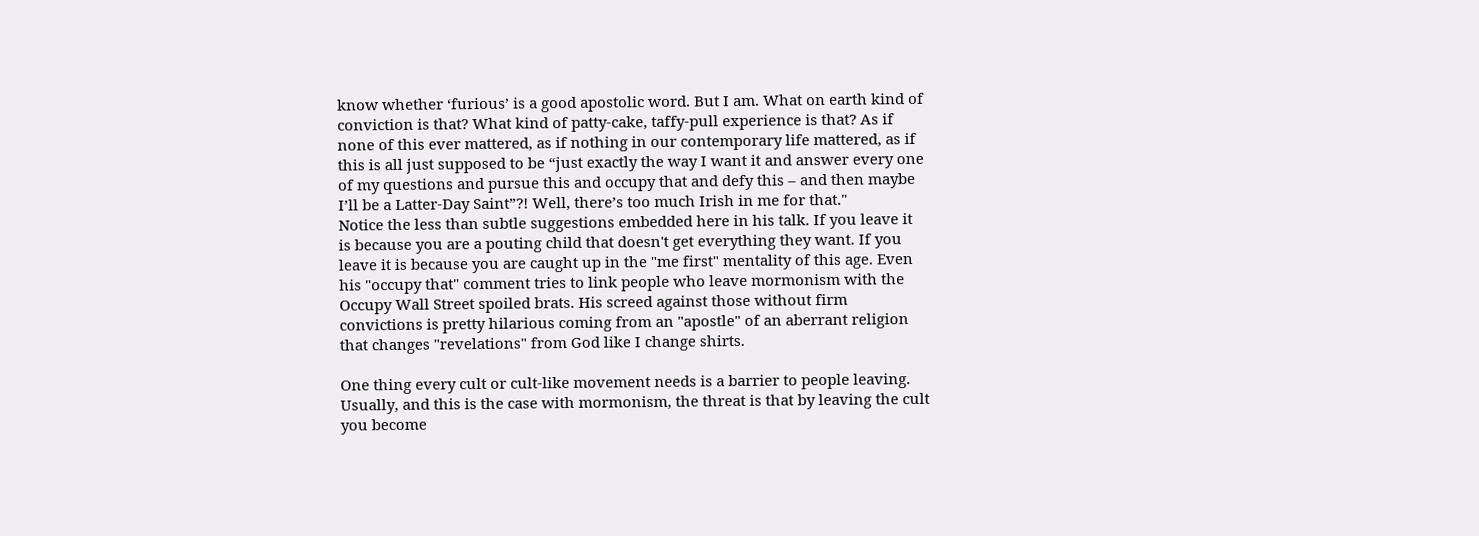know whether ‘furious’ is a good apostolic word. But I am. What on earth kind of conviction is that? What kind of patty-cake, taffy-pull experience is that? As if none of this ever mattered, as if nothing in our contemporary life mattered, as if this is all just supposed to be “just exactly the way I want it and answer every one of my questions and pursue this and occupy that and defy this – and then maybe I’ll be a Latter-Day Saint”?! Well, there’s too much Irish in me for that."
Notice the less than subtle suggestions embedded here in his talk. If you leave it is because you are a pouting child that doesn't get everything they want. If you leave it is because you are caught up in the "me first" mentality of this age. Even his "occupy that" comment tries to link people who leave mormonism with the Occupy Wall Street spoiled brats. His screed against those without firm convictions is pretty hilarious coming from an "apostle" of an aberrant religion that changes "revelations" from God like I change shirts.

One thing every cult or cult-like movement needs is a barrier to people leaving. Usually, and this is the case with mormonism, the threat is that by leaving the cult you become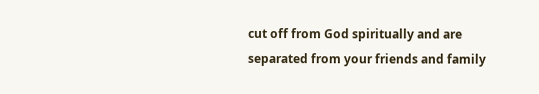cut off from God spiritually and are separated from your friends and family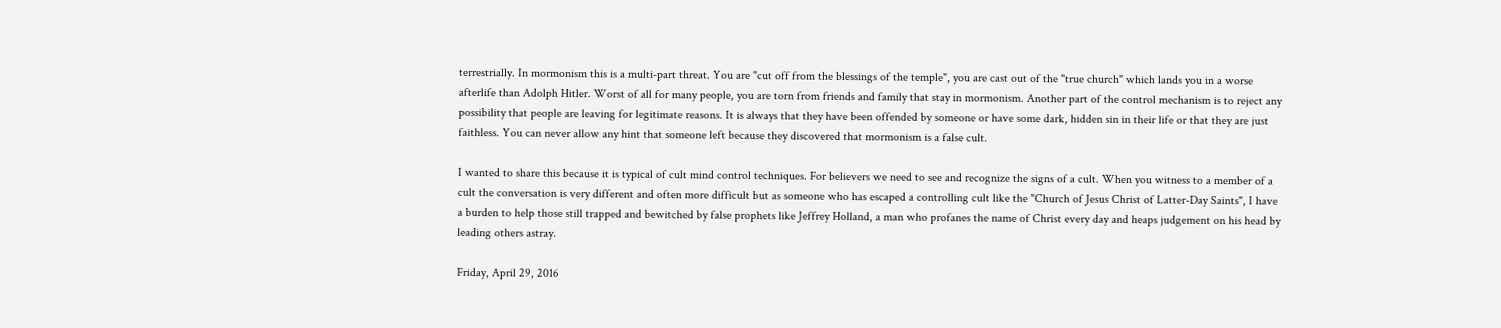terrestrially. In mormonism this is a multi-part threat. You are "cut off from the blessings of the temple", you are cast out of the "true church" which lands you in a worse afterlife than Adolph Hitler. Worst of all for many people, you are torn from friends and family that stay in mormonism. Another part of the control mechanism is to reject any possibility that people are leaving for legitimate reasons. It is always that they have been offended by someone or have some dark, hidden sin in their life or that they are just faithless. You can never allow any hint that someone left because they discovered that mormonism is a false cult.

I wanted to share this because it is typical of cult mind control techniques. For believers we need to see and recognize the signs of a cult. When you witness to a member of a cult the conversation is very different and often more difficult but as someone who has escaped a controlling cult like the "Church of Jesus Christ of Latter-Day Saints", I have a burden to help those still trapped and bewitched by false prophets like Jeffrey Holland, a man who profanes the name of Christ every day and heaps judgement on his head by leading others astray.

Friday, April 29, 2016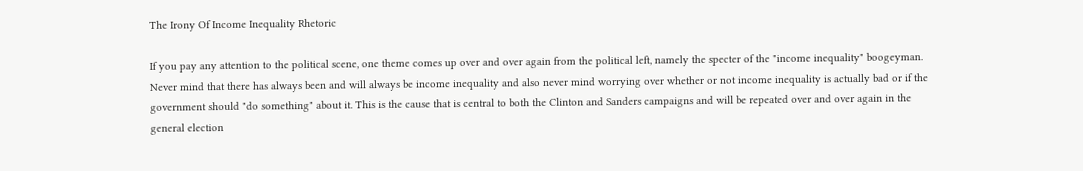The Irony Of Income Inequality Rhetoric

If you pay any attention to the political scene, one theme comes up over and over again from the political left, namely the specter of the "income inequality" boogeyman. Never mind that there has always been and will always be income inequality and also never mind worrying over whether or not income inequality is actually bad or if the government should "do something" about it. This is the cause that is central to both the Clinton and Sanders campaigns and will be repeated over and over again in the general election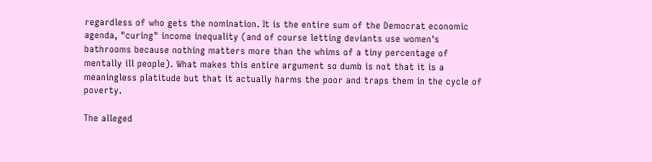regardless of who gets the nomination. It is the entire sum of the Democrat economic agenda, "curing" income inequality (and of course letting deviants use women's bathrooms because nothing matters more than the whims of a tiny percentage of mentally ill people). What makes this entire argument so dumb is not that it is a meaningless platitude but that it actually harms the poor and traps them in the cycle of poverty.

The alleged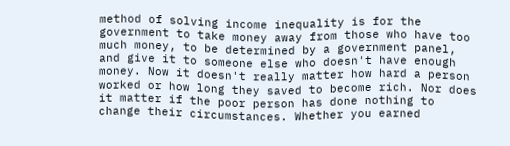method of solving income inequality is for the government to take money away from those who have too much money, to be determined by a government panel, and give it to someone else who doesn't have enough money. Now it doesn't really matter how hard a person worked or how long they saved to become rich. Nor does it matter if the poor person has done nothing to change their circumstances. Whether you earned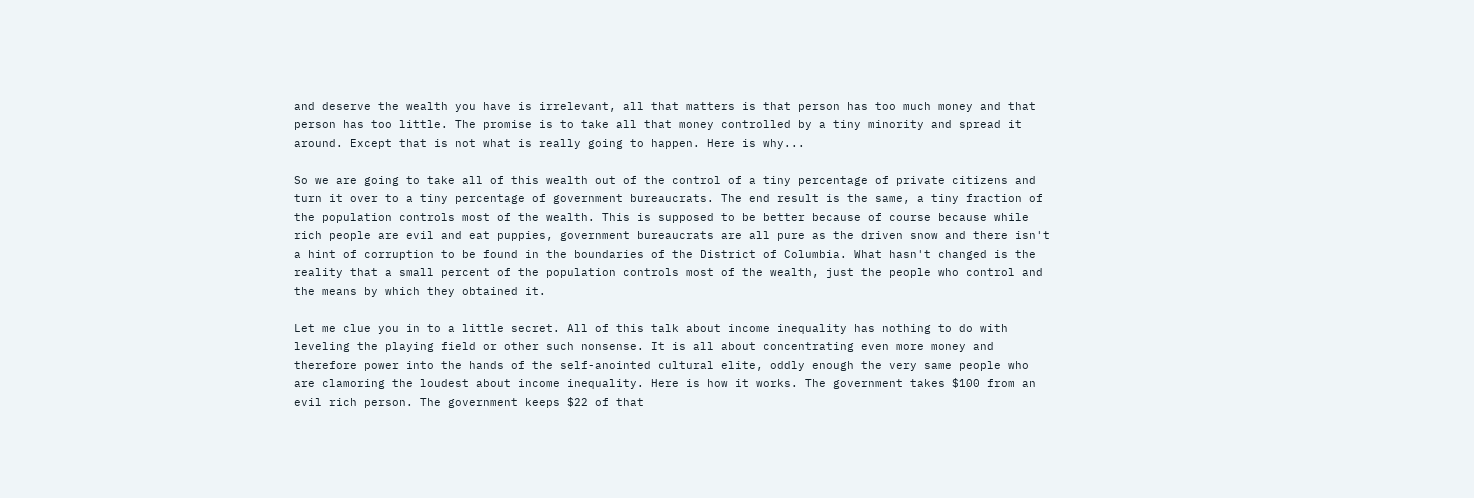and deserve the wealth you have is irrelevant, all that matters is that person has too much money and that person has too little. The promise is to take all that money controlled by a tiny minority and spread it around. Except that is not what is really going to happen. Here is why...

So we are going to take all of this wealth out of the control of a tiny percentage of private citizens and turn it over to a tiny percentage of government bureaucrats. The end result is the same, a tiny fraction of the population controls most of the wealth. This is supposed to be better because of course because while rich people are evil and eat puppies, government bureaucrats are all pure as the driven snow and there isn't a hint of corruption to be found in the boundaries of the District of Columbia. What hasn't changed is the reality that a small percent of the population controls most of the wealth, just the people who control and the means by which they obtained it.

Let me clue you in to a little secret. All of this talk about income inequality has nothing to do with leveling the playing field or other such nonsense. It is all about concentrating even more money and therefore power into the hands of the self-anointed cultural elite, oddly enough the very same people who are clamoring the loudest about income inequality. Here is how it works. The government takes $100 from an evil rich person. The government keeps $22 of that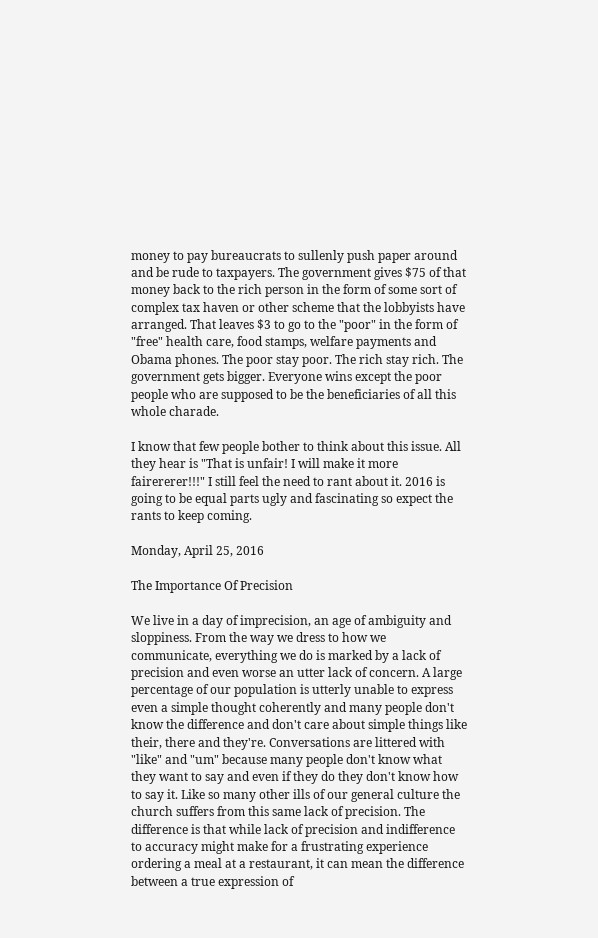money to pay bureaucrats to sullenly push paper around and be rude to taxpayers. The government gives $75 of that money back to the rich person in the form of some sort of complex tax haven or other scheme that the lobbyists have arranged. That leaves $3 to go to the "poor" in the form of "free" health care, food stamps, welfare payments and Obama phones. The poor stay poor. The rich stay rich. The government gets bigger. Everyone wins except the poor people who are supposed to be the beneficiaries of all this whole charade.

I know that few people bother to think about this issue. All they hear is "That is unfair! I will make it more fairererer!!!" I still feel the need to rant about it. 2016 is going to be equal parts ugly and fascinating so expect the rants to keep coming.

Monday, April 25, 2016

The Importance Of Precision

We live in a day of imprecision, an age of ambiguity and sloppiness. From the way we dress to how we communicate, everything we do is marked by a lack of precision and even worse an utter lack of concern. A large percentage of our population is utterly unable to express even a simple thought coherently and many people don't know the difference and don't care about simple things like their, there and they're. Conversations are littered with "like" and "um" because many people don't know what they want to say and even if they do they don't know how to say it. Like so many other ills of our general culture the church suffers from this same lack of precision. The difference is that while lack of precision and indifference to accuracy might make for a frustrating experience ordering a meal at a restaurant, it can mean the difference between a true expression of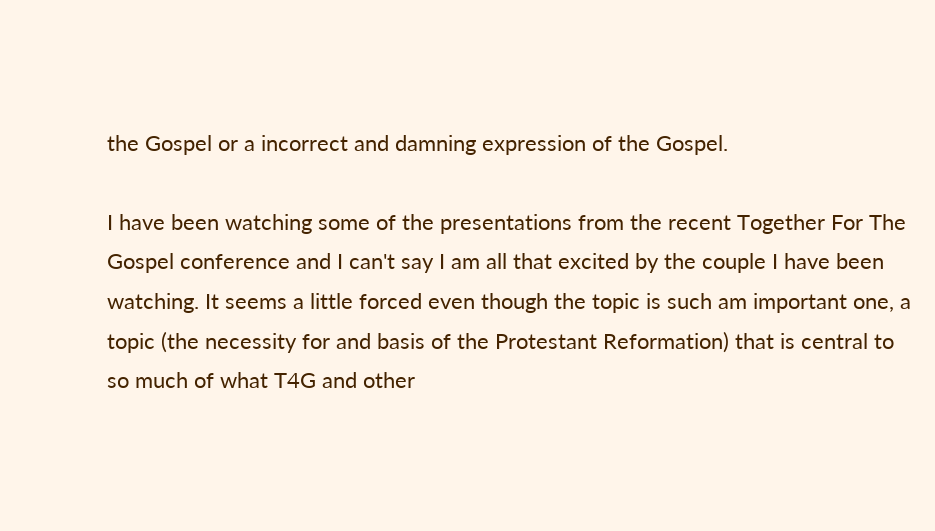the Gospel or a incorrect and damning expression of the Gospel.

I have been watching some of the presentations from the recent Together For The Gospel conference and I can't say I am all that excited by the couple I have been watching. It seems a little forced even though the topic is such am important one, a topic (the necessity for and basis of the Protestant Reformation) that is central to so much of what T4G and other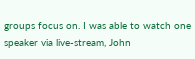groups focus on. I was able to watch one speaker via live-stream, John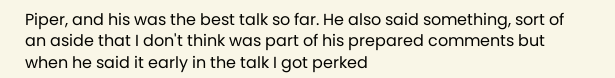Piper, and his was the best talk so far. He also said something, sort of an aside that I don't think was part of his prepared comments but when he said it early in the talk I got perked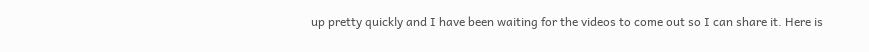up pretty quickly and I have been waiting for the videos to come out so I can share it. Here is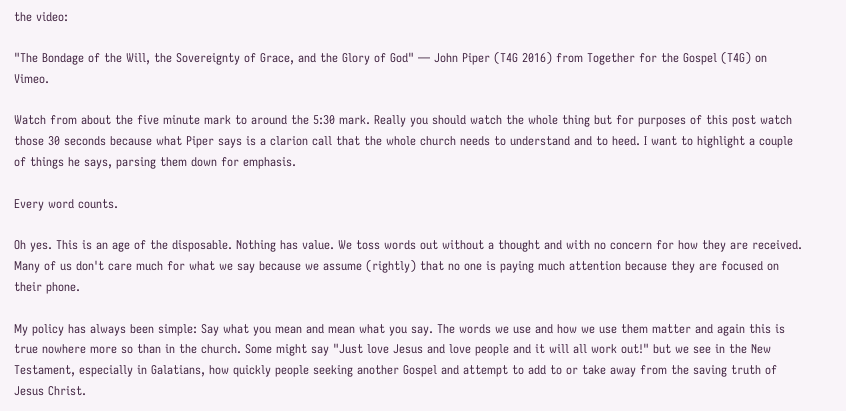the video:

"The Bondage of the Will, the Sovereignty of Grace, and the Glory of God" — John Piper (T4G 2016) from Together for the Gospel (T4G) on Vimeo.

Watch from about the five minute mark to around the 5:30 mark. Really you should watch the whole thing but for purposes of this post watch those 30 seconds because what Piper says is a clarion call that the whole church needs to understand and to heed. I want to highlight a couple of things he says, parsing them down for emphasis.

Every word counts.

Oh yes. This is an age of the disposable. Nothing has value. We toss words out without a thought and with no concern for how they are received. Many of us don't care much for what we say because we assume (rightly) that no one is paying much attention because they are focused on their phone.

My policy has always been simple: Say what you mean and mean what you say. The words we use and how we use them matter and again this is true nowhere more so than in the church. Some might say "Just love Jesus and love people and it will all work out!" but we see in the New Testament, especially in Galatians, how quickly people seeking another Gospel and attempt to add to or take away from the saving truth of Jesus Christ.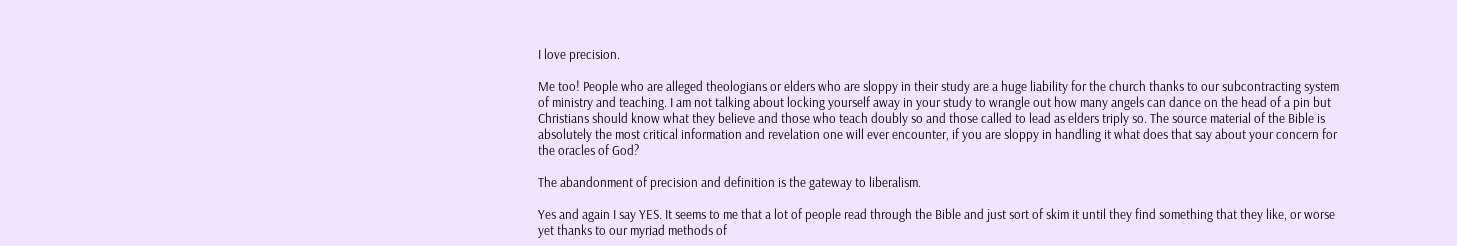I love precision.

Me too! People who are alleged theologians or elders who are sloppy in their study are a huge liability for the church thanks to our subcontracting system of ministry and teaching. I am not talking about locking yourself away in your study to wrangle out how many angels can dance on the head of a pin but Christians should know what they believe and those who teach doubly so and those called to lead as elders triply so. The source material of the Bible is absolutely the most critical information and revelation one will ever encounter, if you are sloppy in handling it what does that say about your concern for the oracles of God?

The abandonment of precision and definition is the gateway to liberalism.

Yes and again I say YES. It seems to me that a lot of people read through the Bible and just sort of skim it until they find something that they like, or worse yet thanks to our myriad methods of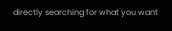directly searching for what you want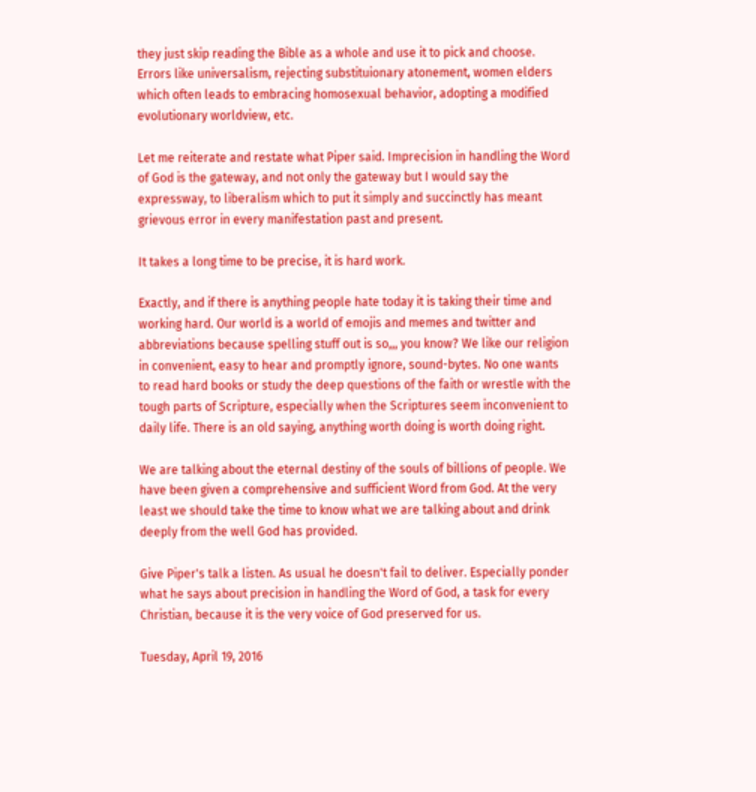they just skip reading the Bible as a whole and use it to pick and choose. Errors like universalism, rejecting substituionary atonement, women elders which often leads to embracing homosexual behavior, adopting a modified evolutionary worldview, etc.

Let me reiterate and restate what Piper said. Imprecision in handling the Word of God is the gateway, and not only the gateway but I would say the expressway, to liberalism which to put it simply and succinctly has meant grievous error in every manifestation past and present.

It takes a long time to be precise, it is hard work.

Exactly, and if there is anything people hate today it is taking their time and working hard. Our world is a world of emojis and memes and twitter and abbreviations because spelling stuff out is so,,, you know? We like our religion in convenient, easy to hear and promptly ignore, sound-bytes. No one wants to read hard books or study the deep questions of the faith or wrestle with the tough parts of Scripture, especially when the Scriptures seem inconvenient to daily life. There is an old saying, anything worth doing is worth doing right.

We are talking about the eternal destiny of the souls of billions of people. We have been given a comprehensive and sufficient Word from God. At the very least we should take the time to know what we are talking about and drink deeply from the well God has provided.

Give Piper's talk a listen. As usual he doesn't fail to deliver. Especially ponder what he says about precision in handling the Word of God, a task for every Christian, because it is the very voice of God preserved for us.

Tuesday, April 19, 2016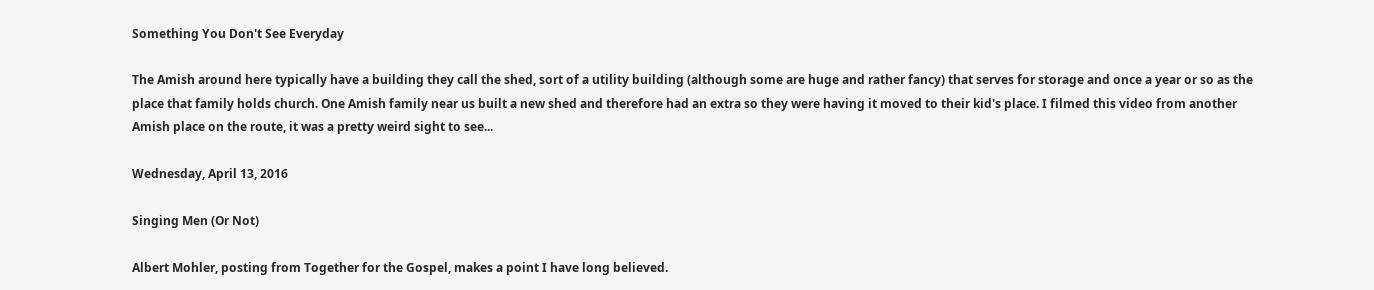Something You Don't See Everyday

The Amish around here typically have a building they call the shed, sort of a utility building (although some are huge and rather fancy) that serves for storage and once a year or so as the place that family holds church. One Amish family near us built a new shed and therefore had an extra so they were having it moved to their kid's place. I filmed this video from another Amish place on the route, it was a pretty weird sight to see...

Wednesday, April 13, 2016

Singing Men (Or Not)

Albert Mohler, posting from Together for the Gospel, makes a point I have long believed.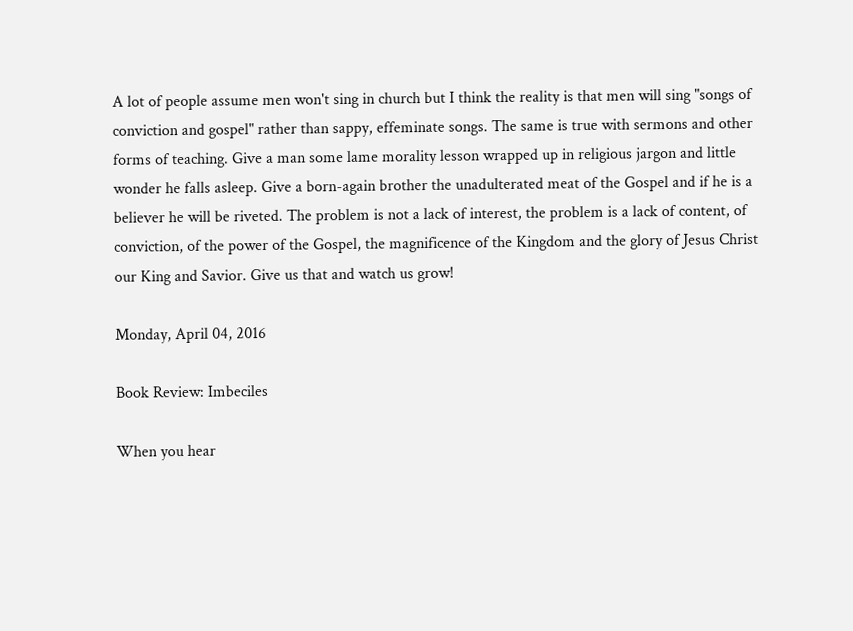A lot of people assume men won't sing in church but I think the reality is that men will sing "songs of conviction and gospel" rather than sappy, effeminate songs. The same is true with sermons and other forms of teaching. Give a man some lame morality lesson wrapped up in religious jargon and little wonder he falls asleep. Give a born-again brother the unadulterated meat of the Gospel and if he is a believer he will be riveted. The problem is not a lack of interest, the problem is a lack of content, of conviction, of the power of the Gospel, the magnificence of the Kingdom and the glory of Jesus Christ our King and Savior. Give us that and watch us grow!

Monday, April 04, 2016

Book Review: Imbeciles

When you hear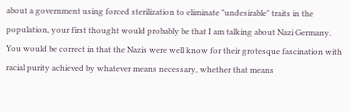about a government using forced sterilization to eliminate "undesirable" traits in the population, your first thought would probably be that I am talking about Nazi Germany. You would be correct in that the Nazis were well know for their grotesque fascination with racial purity achieved by whatever means necessary, whether that means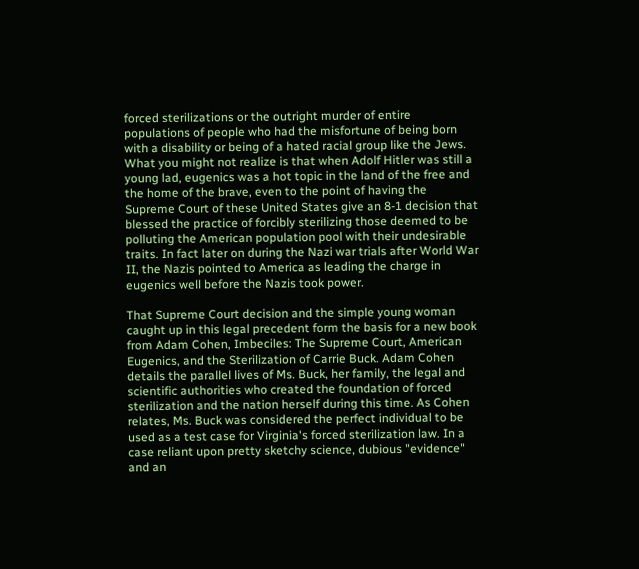forced sterilizations or the outright murder of entire populations of people who had the misfortune of being born with a disability or being of a hated racial group like the Jews. What you might not realize is that when Adolf Hitler was still a young lad, eugenics was a hot topic in the land of the free and the home of the brave, even to the point of having the Supreme Court of these United States give an 8-1 decision that blessed the practice of forcibly sterilizing those deemed to be polluting the American population pool with their undesirable traits. In fact later on during the Nazi war trials after World War II, the Nazis pointed to America as leading the charge in eugenics well before the Nazis took power.

That Supreme Court decision and the simple young woman caught up in this legal precedent form the basis for a new book from Adam Cohen, Imbeciles: The Supreme Court, American Eugenics, and the Sterilization of Carrie Buck. Adam Cohen details the parallel lives of Ms. Buck, her family, the legal and scientific authorities who created the foundation of forced sterilization and the nation herself during this time. As Cohen relates, Ms. Buck was considered the perfect individual to be used as a test case for Virginia's forced sterilization law. In a case reliant upon pretty sketchy science, dubious "evidence" and an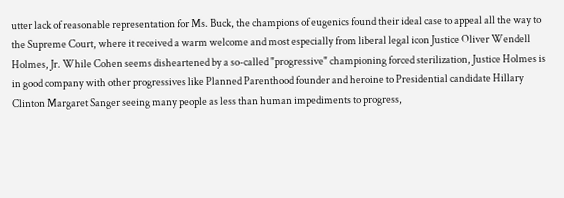utter lack of reasonable representation for Ms. Buck, the champions of eugenics found their ideal case to appeal all the way to the Supreme Court, where it received a warm welcome and most especially from liberal legal icon Justice Oliver Wendell Holmes, Jr. While Cohen seems disheartened by a so-called "progressive" championing forced sterilization, Justice Holmes is in good company with other progressives like Planned Parenthood founder and heroine to Presidential candidate Hillary Clinton Margaret Sanger seeing many people as less than human impediments to progress,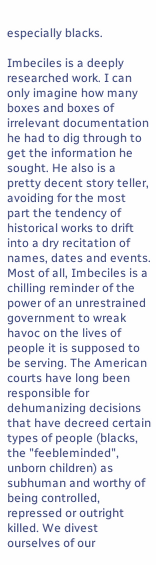especially blacks.

Imbeciles is a deeply researched work. I can only imagine how many boxes and boxes of irrelevant documentation he had to dig through to get the information he sought. He also is a pretty decent story teller, avoiding for the most part the tendency of historical works to drift into a dry recitation of names, dates and events. Most of all, Imbeciles is a chilling reminder of the power of an unrestrained government to wreak havoc on the lives of people it is supposed to be serving. The American courts have long been responsible for dehumanizing decisions that have decreed certain types of people (blacks, the "feebleminded", unborn children) as subhuman and worthy of being controlled, repressed or outright killed. We divest ourselves of our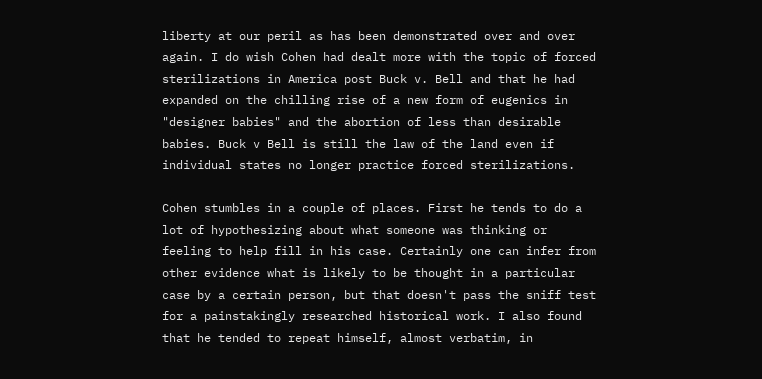liberty at our peril as has been demonstrated over and over again. I do wish Cohen had dealt more with the topic of forced sterilizations in America post Buck v. Bell and that he had expanded on the chilling rise of a new form of eugenics in "designer babies" and the abortion of less than desirable babies. Buck v Bell is still the law of the land even if individual states no longer practice forced sterilizations.

Cohen stumbles in a couple of places. First he tends to do a lot of hypothesizing about what someone was thinking or feeling to help fill in his case. Certainly one can infer from other evidence what is likely to be thought in a particular case by a certain person, but that doesn't pass the sniff test for a painstakingly researched historical work. I also found that he tended to repeat himself, almost verbatim, in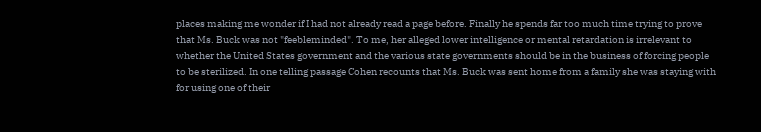places making me wonder if I had not already read a page before. Finally he spends far too much time trying to prove that Ms. Buck was not "feebleminded". To me, her alleged lower intelligence or mental retardation is irrelevant to whether the United States government and the various state governments should be in the business of forcing people to be sterilized. In one telling passage Cohen recounts that Ms. Buck was sent home from a family she was staying with for using one of their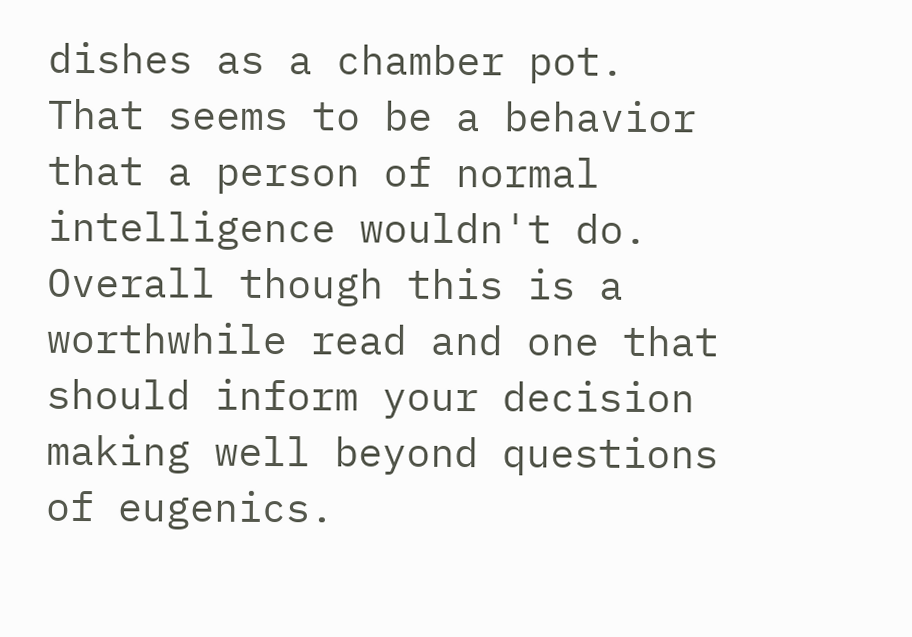dishes as a chamber pot. That seems to be a behavior that a person of normal intelligence wouldn't do. Overall though this is a worthwhile read and one that should inform your decision making well beyond questions of eugenics.